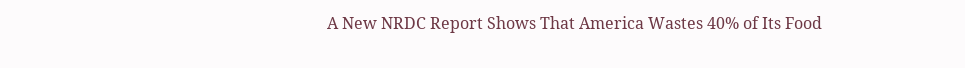A New NRDC Report Shows That America Wastes 40% of Its Food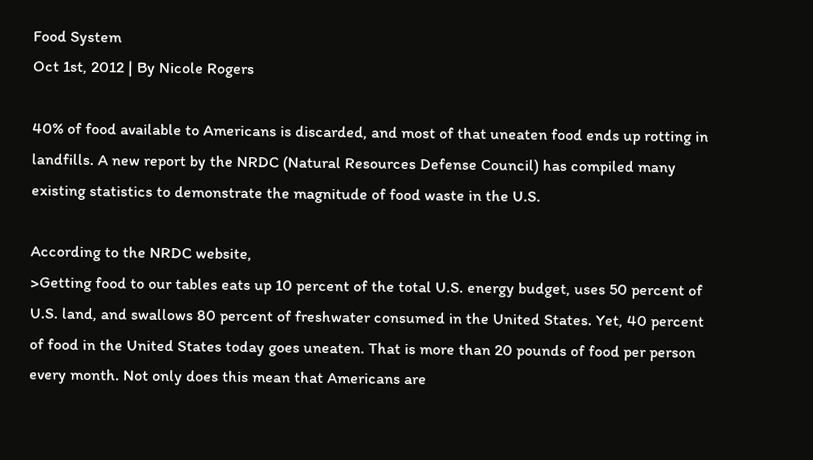Food System
Oct 1st, 2012 | By Nicole Rogers

40% of food available to Americans is discarded, and most of that uneaten food ends up rotting in landfills. A new report by the NRDC (Natural Resources Defense Council) has compiled many existing statistics to demonstrate the magnitude of food waste in the U.S.

According to the NRDC website,
>Getting food to our tables eats up 10 percent of the total U.S. energy budget, uses 50 percent of U.S. land, and swallows 80 percent of freshwater consumed in the United States. Yet, 40 percent of food in the United States today goes uneaten. That is more than 20 pounds of food per person every month. Not only does this mean that Americans are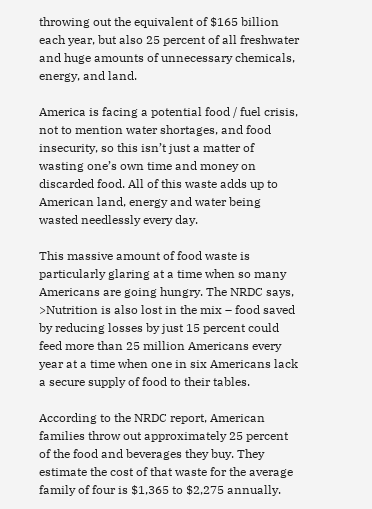throwing out the equivalent of $165 billion each year, but also 25 percent of all freshwater and huge amounts of unnecessary chemicals, energy, and land.

America is facing a potential food / fuel crisis, not to mention water shortages, and food insecurity, so this isn’t just a matter of wasting one’s own time and money on discarded food. All of this waste adds up to American land, energy and water being wasted needlessly every day.

This massive amount of food waste is particularly glaring at a time when so many Americans are going hungry. The NRDC says,
>Nutrition is also lost in the mix – food saved by reducing losses by just 15 percent could feed more than 25 million Americans every year at a time when one in six Americans lack a secure supply of food to their tables.

According to the NRDC report, American families throw out approximately 25 percent of the food and beverages they buy. They estimate the cost of that waste for the average family of four is $1,365 to $2,275 annually.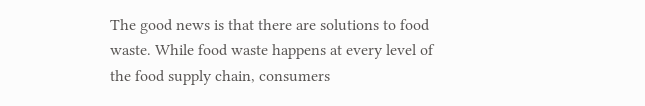The good news is that there are solutions to food waste. While food waste happens at every level of the food supply chain, consumers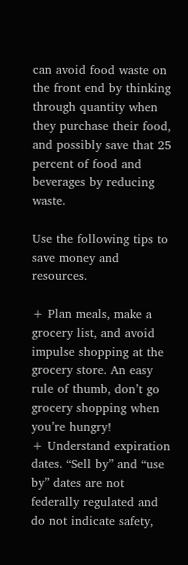can avoid food waste on the front end by thinking through quantity when they purchase their food, and possibly save that 25 percent of food and beverages by reducing waste.

Use the following tips to save money and resources.

+ Plan meals, make a grocery list, and avoid impulse shopping at the grocery store. An easy rule of thumb, don’t go grocery shopping when you’re hungry!
+ Understand expiration dates. “Sell by” and “use by” dates are not federally regulated and do not indicate safety,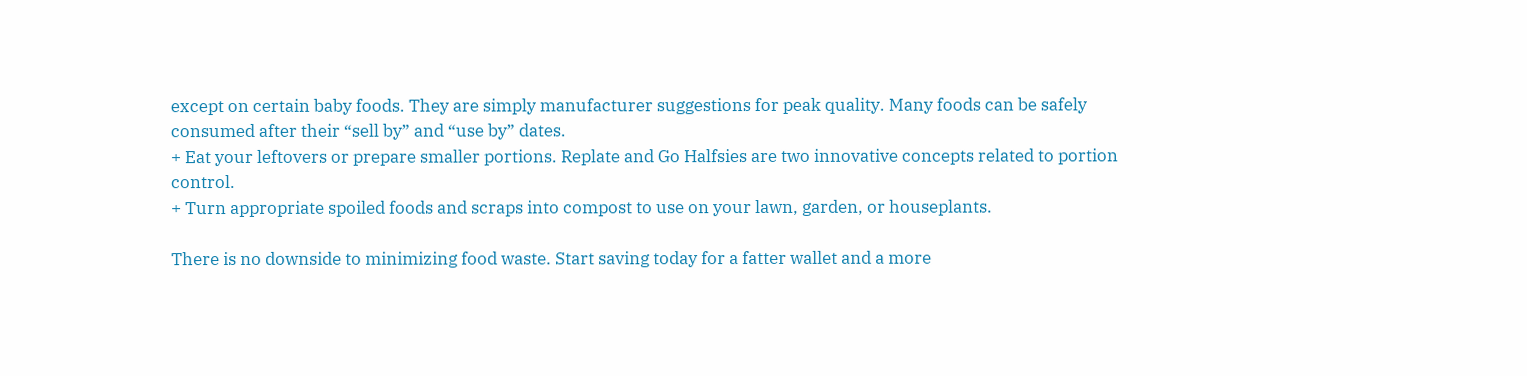except on certain baby foods. They are simply manufacturer suggestions for peak quality. Many foods can be safely
consumed after their “sell by” and “use by” dates.
+ Eat your leftovers or prepare smaller portions. Replate and Go Halfsies are two innovative concepts related to portion control.
+ Turn appropriate spoiled foods and scraps into compost to use on your lawn, garden, or houseplants.

There is no downside to minimizing food waste. Start saving today for a fatter wallet and a more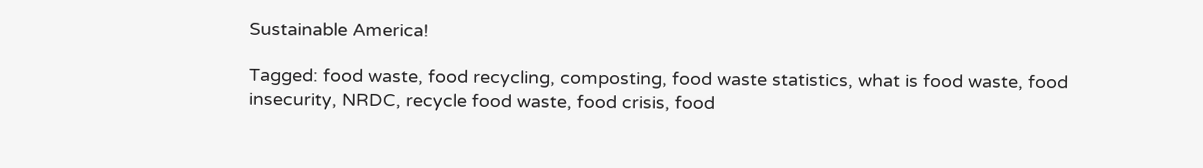Sustainable America!

Tagged: food waste, food recycling, composting, food waste statistics, what is food waste, food insecurity, NRDC, recycle food waste, food crisis, food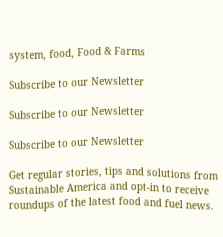system, food, Food & Farms

Subscribe to our Newsletter

Subscribe to our Newsletter

Subscribe to our Newsletter

Get regular stories, tips and solutions from Sustainable America and opt-in to receive roundups of the latest food and fuel news.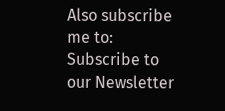Also subscribe me to:
Subscribe to our Newsletter